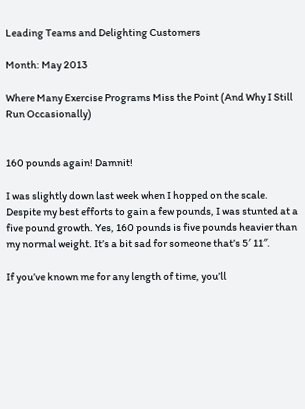Leading Teams and Delighting Customers

Month: May 2013

Where Many Exercise Programs Miss the Point (And Why I Still Run Occasionally)


160 pounds again! Damnit!

I was slightly down last week when I hopped on the scale. Despite my best efforts to gain a few pounds, I was stunted at a five pound growth. Yes, 160 pounds is five pounds heavier than my normal weight. It’s a bit sad for someone that’s 5′ 11″.

If you’ve known me for any length of time, you’ll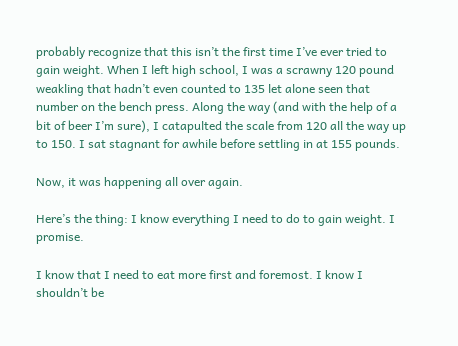probably recognize that this isn’t the first time I’ve ever tried to gain weight. When I left high school, I was a scrawny 120 pound weakling that hadn’t even counted to 135 let alone seen that number on the bench press. Along the way (and with the help of a bit of beer I’m sure), I catapulted the scale from 120 all the way up to 150. I sat stagnant for awhile before settling in at 155 pounds.

Now, it was happening all over again.

Here’s the thing: I know everything I need to do to gain weight. I promise.

I know that I need to eat more first and foremost. I know I shouldn’t be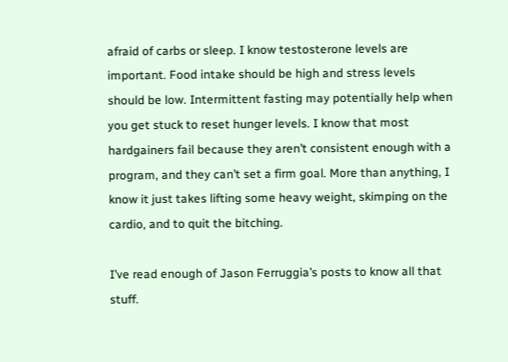afraid of carbs or sleep. I know testosterone levels are important. Food intake should be high and stress levels should be low. Intermittent fasting may potentially help when you get stuck to reset hunger levels. I know that most hardgainers fail because they aren’t consistent enough with a program, and they can’t set a firm goal. More than anything, I know it just takes lifting some heavy weight, skimping on the cardio, and to quit the bitching.

I’ve read enough of Jason Ferruggia’s posts to know all that stuff.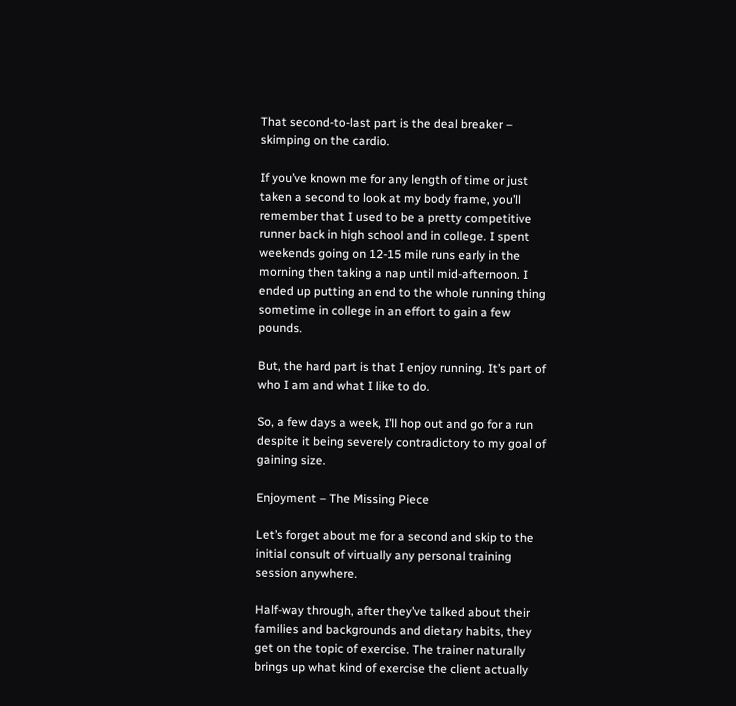That second-to-last part is the deal breaker – skimping on the cardio.

If you’ve known me for any length of time or just taken a second to look at my body frame, you’ll remember that I used to be a pretty competitive runner back in high school and in college. I spent weekends going on 12-15 mile runs early in the morning then taking a nap until mid-afternoon. I ended up putting an end to the whole running thing sometime in college in an effort to gain a few pounds.

But, the hard part is that I enjoy running. It’s part of who I am and what I like to do.

So, a few days a week, I’ll hop out and go for a run despite it being severely contradictory to my goal of gaining size.

Enjoyment – The Missing Piece

Let’s forget about me for a second and skip to the initial consult of virtually any personal training session anywhere.

Half-way through, after they’ve talked about their families and backgrounds and dietary habits, they get on the topic of exercise. The trainer naturally brings up what kind of exercise the client actually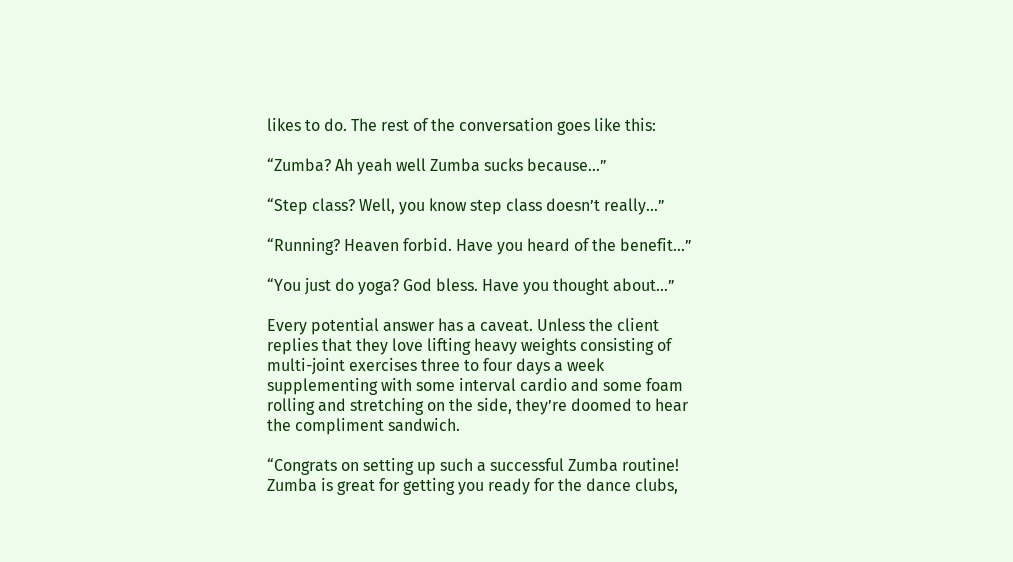likes to do. The rest of the conversation goes like this:

“Zumba? Ah yeah well Zumba sucks because…”

“Step class? Well, you know step class doesn’t really…”

“Running? Heaven forbid. Have you heard of the benefit…”

“You just do yoga? God bless. Have you thought about…”

Every potential answer has a caveat. Unless the client replies that they love lifting heavy weights consisting of multi-joint exercises three to four days a week supplementing with some interval cardio and some foam rolling and stretching on the side, they’re doomed to hear the compliment sandwich.

“Congrats on setting up such a successful Zumba routine! Zumba is great for getting you ready for the dance clubs,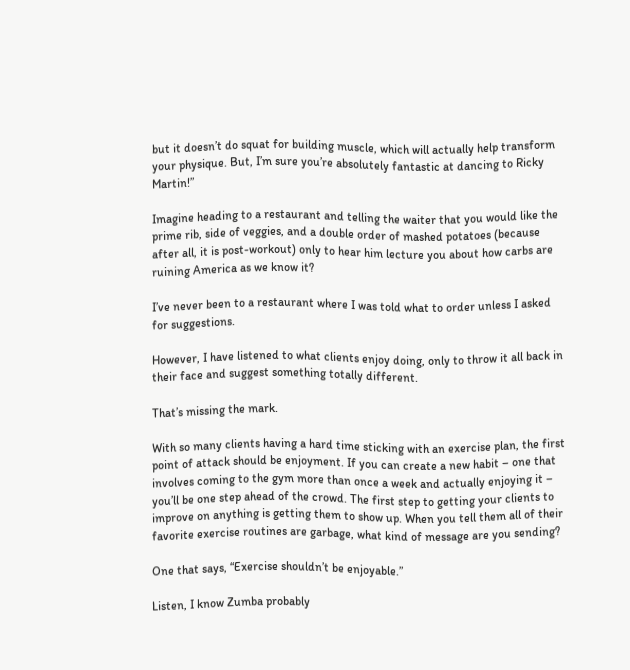but it doesn’t do squat for building muscle, which will actually help transform your physique. But, I’m sure you’re absolutely fantastic at dancing to Ricky Martin!”

Imagine heading to a restaurant and telling the waiter that you would like the prime rib, side of veggies, and a double order of mashed potatoes (because after all, it is post-workout) only to hear him lecture you about how carbs are ruining America as we know it?

I’ve never been to a restaurant where I was told what to order unless I asked for suggestions.

However, I have listened to what clients enjoy doing, only to throw it all back in their face and suggest something totally different.

That’s missing the mark.

With so many clients having a hard time sticking with an exercise plan, the first point of attack should be enjoyment. If you can create a new habit – one that involves coming to the gym more than once a week and actually enjoying it – you’ll be one step ahead of the crowd. The first step to getting your clients to improve on anything is getting them to show up. When you tell them all of their favorite exercise routines are garbage, what kind of message are you sending?

One that says, “Exercise shouldn’t be enjoyable.”

Listen, I know Zumba probably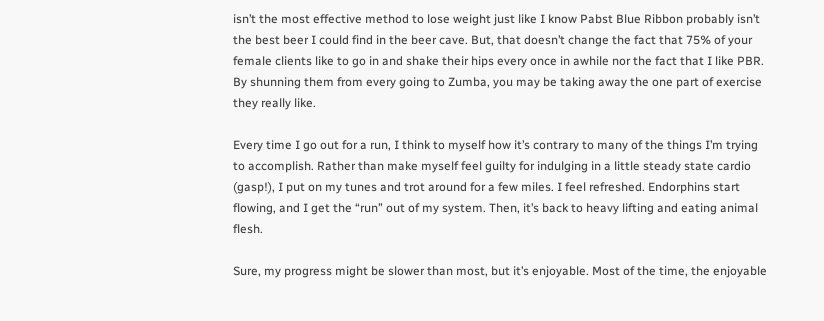isn’t the most effective method to lose weight just like I know Pabst Blue Ribbon probably isn’t the best beer I could find in the beer cave. But, that doesn’t change the fact that 75% of your female clients like to go in and shake their hips every once in awhile nor the fact that I like PBR. By shunning them from every going to Zumba, you may be taking away the one part of exercise they really like.

Every time I go out for a run, I think to myself how it’s contrary to many of the things I’m trying to accomplish. Rather than make myself feel guilty for indulging in a little steady state cardio (gasp!), I put on my tunes and trot around for a few miles. I feel refreshed. Endorphins start flowing, and I get the “run” out of my system. Then, it’s back to heavy lifting and eating animal flesh.

Sure, my progress might be slower than most, but it’s enjoyable. Most of the time, the enjoyable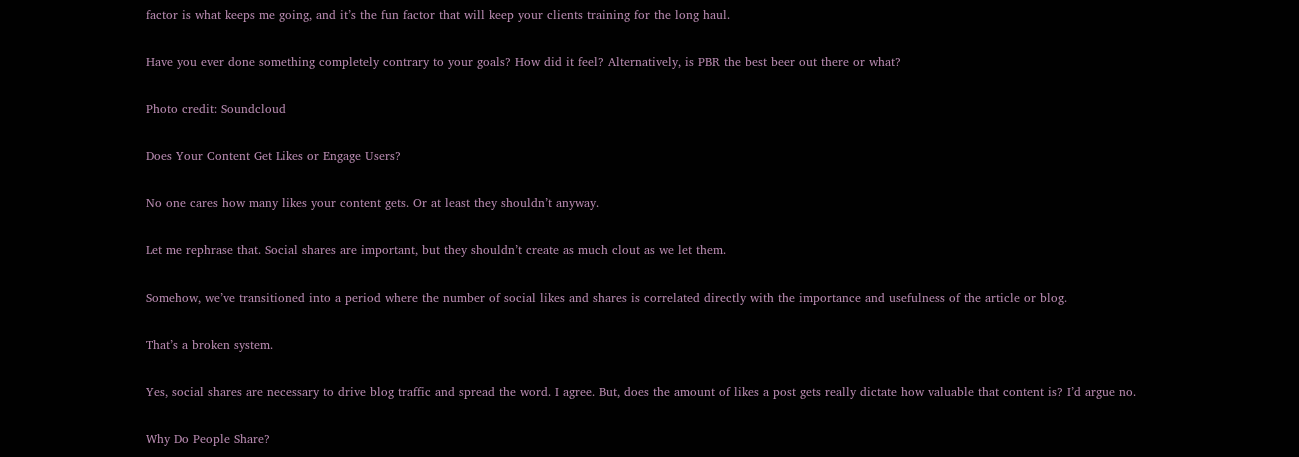factor is what keeps me going, and it’s the fun factor that will keep your clients training for the long haul.

Have you ever done something completely contrary to your goals? How did it feel? Alternatively, is PBR the best beer out there or what?

Photo credit: Soundcloud

Does Your Content Get Likes or Engage Users?

No one cares how many likes your content gets. Or at least they shouldn’t anyway.

Let me rephrase that. Social shares are important, but they shouldn’t create as much clout as we let them.

Somehow, we’ve transitioned into a period where the number of social likes and shares is correlated directly with the importance and usefulness of the article or blog.

That’s a broken system.

Yes, social shares are necessary to drive blog traffic and spread the word. I agree. But, does the amount of likes a post gets really dictate how valuable that content is? I’d argue no.

Why Do People Share?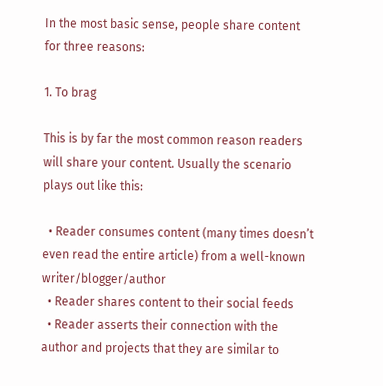In the most basic sense, people share content for three reasons:

1. To brag

This is by far the most common reason readers will share your content. Usually the scenario plays out like this:

  • Reader consumes content (many times doesn’t even read the entire article) from a well-known writer/blogger/author
  • Reader shares content to their social feeds
  • Reader asserts their connection with the author and projects that they are similar to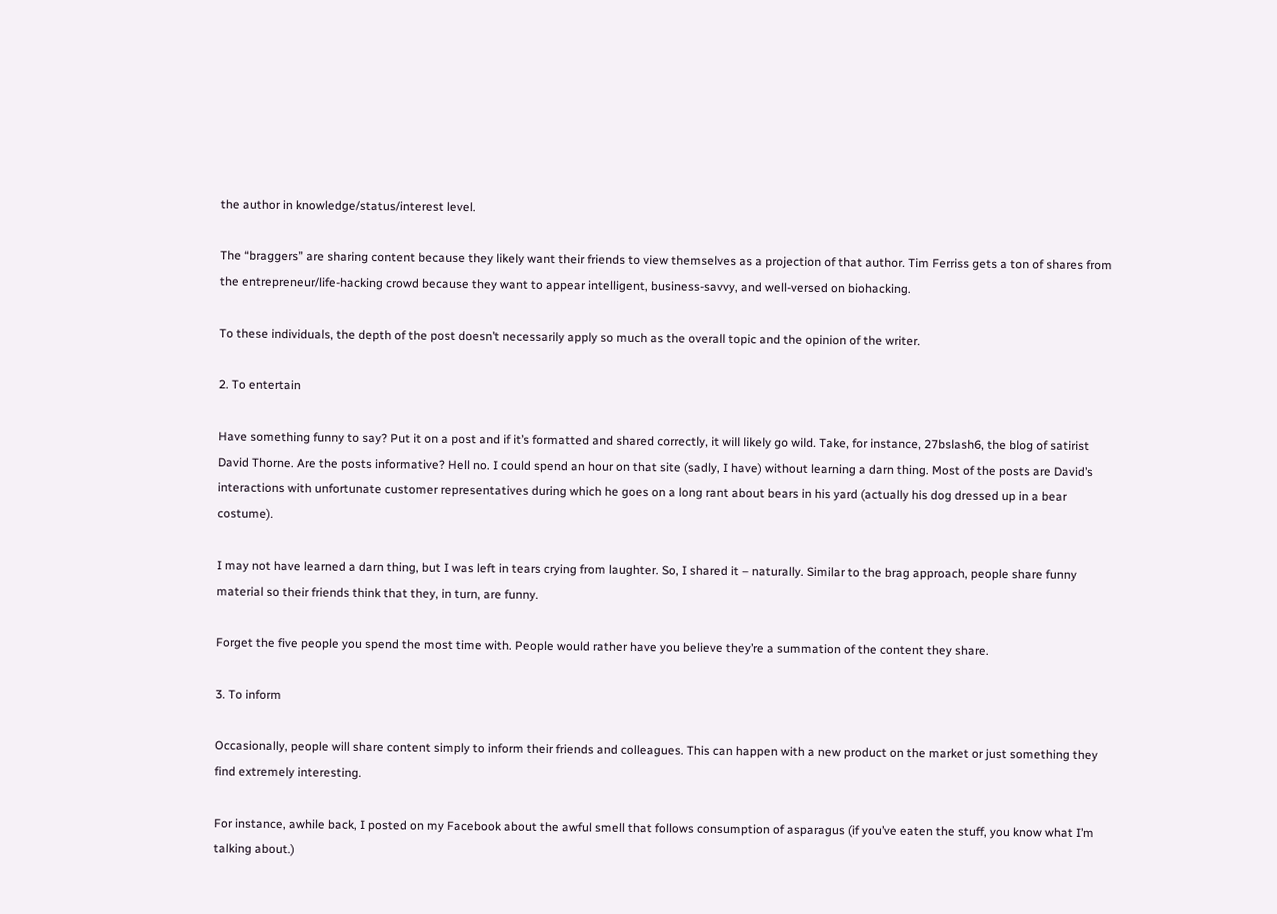the author in knowledge/status/interest level.

The “braggers” are sharing content because they likely want their friends to view themselves as a projection of that author. Tim Ferriss gets a ton of shares from the entrepreneur/life-hacking crowd because they want to appear intelligent, business-savvy, and well-versed on biohacking.

To these individuals, the depth of the post doesn’t necessarily apply so much as the overall topic and the opinion of the writer.

2. To entertain

Have something funny to say? Put it on a post and if it’s formatted and shared correctly, it will likely go wild. Take, for instance, 27bslash6, the blog of satirist David Thorne. Are the posts informative? Hell no. I could spend an hour on that site (sadly, I have) without learning a darn thing. Most of the posts are David’s interactions with unfortunate customer representatives during which he goes on a long rant about bears in his yard (actually his dog dressed up in a bear costume).

I may not have learned a darn thing, but I was left in tears crying from laughter. So, I shared it – naturally. Similar to the brag approach, people share funny material so their friends think that they, in turn, are funny.

Forget the five people you spend the most time with. People would rather have you believe they’re a summation of the content they share.

3. To inform

Occasionally, people will share content simply to inform their friends and colleagues. This can happen with a new product on the market or just something they find extremely interesting.

For instance, awhile back, I posted on my Facebook about the awful smell that follows consumption of asparagus (if you’ve eaten the stuff, you know what I’m talking about.)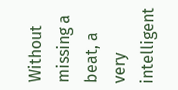Without missing a beat, a very intelligent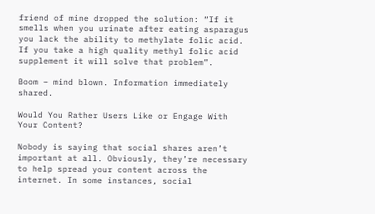friend of mine dropped the solution: “If it smells when you urinate after eating asparagus you lack the ability to methylate folic acid. If you take a high quality methyl folic acid supplement it will solve that problem”.

Boom – mind blown. Information immediately shared.

Would You Rather Users Like or Engage With Your Content?

Nobody is saying that social shares aren’t important at all. Obviously, they’re necessary to help spread your content across the internet. In some instances, social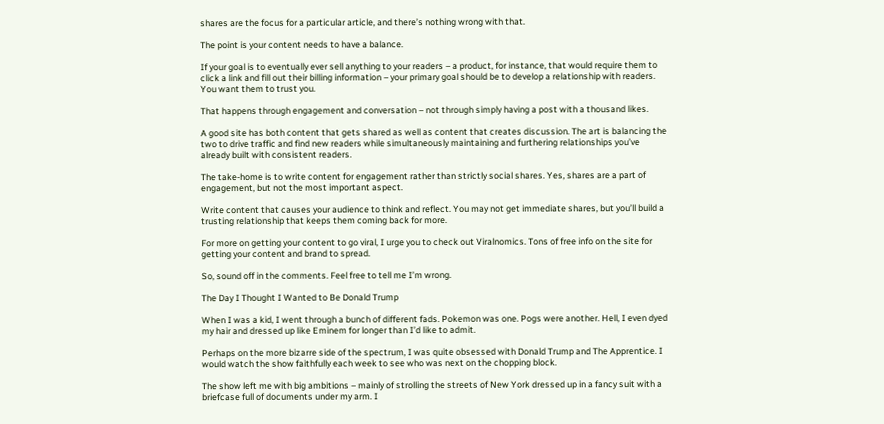shares are the focus for a particular article, and there’s nothing wrong with that.

The point is your content needs to have a balance.

If your goal is to eventually ever sell anything to your readers – a product, for instance, that would require them to click a link and fill out their billing information – your primary goal should be to develop a relationship with readers. You want them to trust you.

That happens through engagement and conversation – not through simply having a post with a thousand likes.

A good site has both content that gets shared as well as content that creates discussion. The art is balancing the two to drive traffic and find new readers while simultaneously maintaining and furthering relationships you’ve already built with consistent readers.

The take-home is to write content for engagement rather than strictly social shares. Yes, shares are a part of engagement, but not the most important aspect.

Write content that causes your audience to think and reflect. You may not get immediate shares, but you’ll build a trusting relationship that keeps them coming back for more.

For more on getting your content to go viral, I urge you to check out Viralnomics. Tons of free info on the site for getting your content and brand to spread.

So, sound off in the comments. Feel free to tell me I’m wrong.

The Day I Thought I Wanted to Be Donald Trump

When I was a kid, I went through a bunch of different fads. Pokemon was one. Pogs were another. Hell, I even dyed my hair and dressed up like Eminem for longer than I’d like to admit.

Perhaps on the more bizarre side of the spectrum, I was quite obsessed with Donald Trump and The Apprentice. I would watch the show faithfully each week to see who was next on the chopping block.

The show left me with big ambitions – mainly of strolling the streets of New York dressed up in a fancy suit with a briefcase full of documents under my arm. I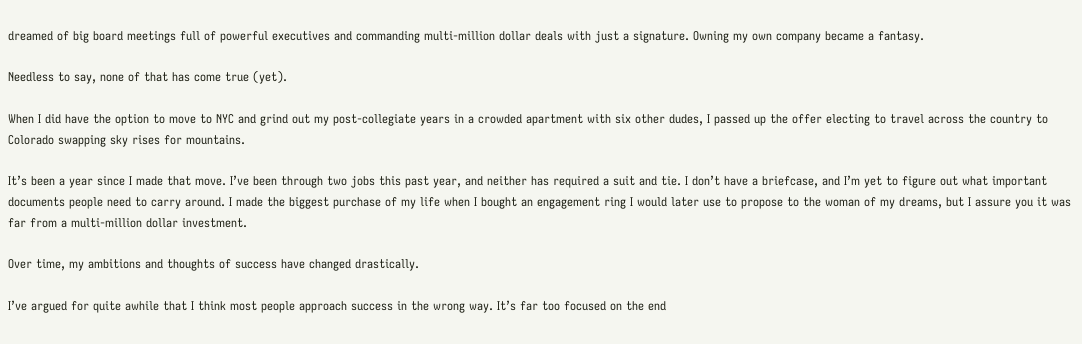dreamed of big board meetings full of powerful executives and commanding multi-million dollar deals with just a signature. Owning my own company became a fantasy.

Needless to say, none of that has come true (yet).

When I did have the option to move to NYC and grind out my post-collegiate years in a crowded apartment with six other dudes, I passed up the offer electing to travel across the country to Colorado swapping sky rises for mountains.

It’s been a year since I made that move. I’ve been through two jobs this past year, and neither has required a suit and tie. I don’t have a briefcase, and I’m yet to figure out what important documents people need to carry around. I made the biggest purchase of my life when I bought an engagement ring I would later use to propose to the woman of my dreams, but I assure you it was far from a multi-million dollar investment.

Over time, my ambitions and thoughts of success have changed drastically.

I’ve argued for quite awhile that I think most people approach success in the wrong way. It’s far too focused on the end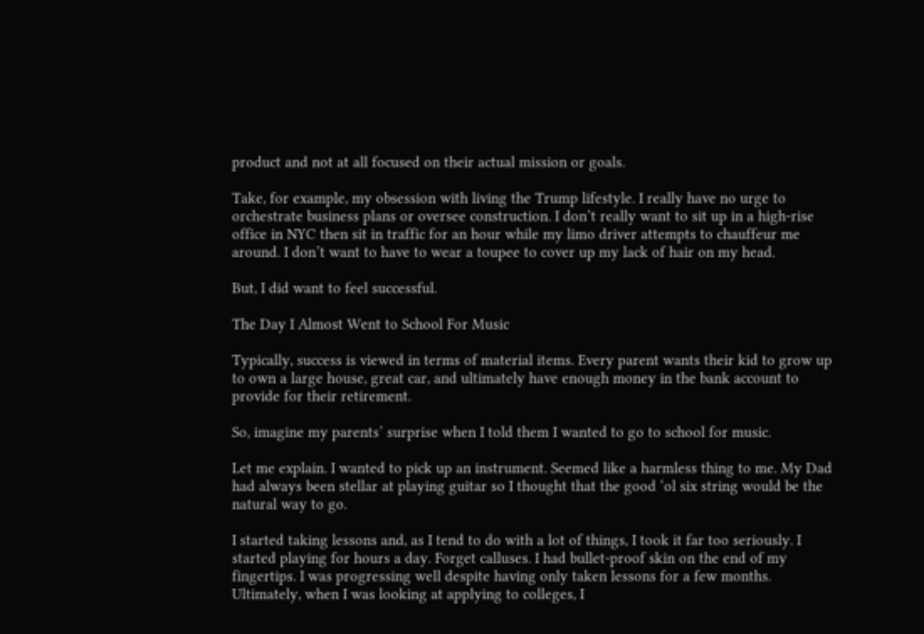product and not at all focused on their actual mission or goals.

Take, for example, my obsession with living the Trump lifestyle. I really have no urge to orchestrate business plans or oversee construction. I don’t really want to sit up in a high-rise office in NYC then sit in traffic for an hour while my limo driver attempts to chauffeur me around. I don’t want to have to wear a toupee to cover up my lack of hair on my head.

But, I did want to feel successful.

The Day I Almost Went to School For Music

Typically, success is viewed in terms of material items. Every parent wants their kid to grow up to own a large house, great car, and ultimately have enough money in the bank account to provide for their retirement.

So, imagine my parents’ surprise when I told them I wanted to go to school for music.

Let me explain. I wanted to pick up an instrument. Seemed like a harmless thing to me. My Dad had always been stellar at playing guitar so I thought that the good ‘ol six string would be the natural way to go.

I started taking lessons and, as I tend to do with a lot of things, I took it far too seriously. I started playing for hours a day. Forget calluses. I had bullet-proof skin on the end of my fingertips. I was progressing well despite having only taken lessons for a few months. Ultimately, when I was looking at applying to colleges, I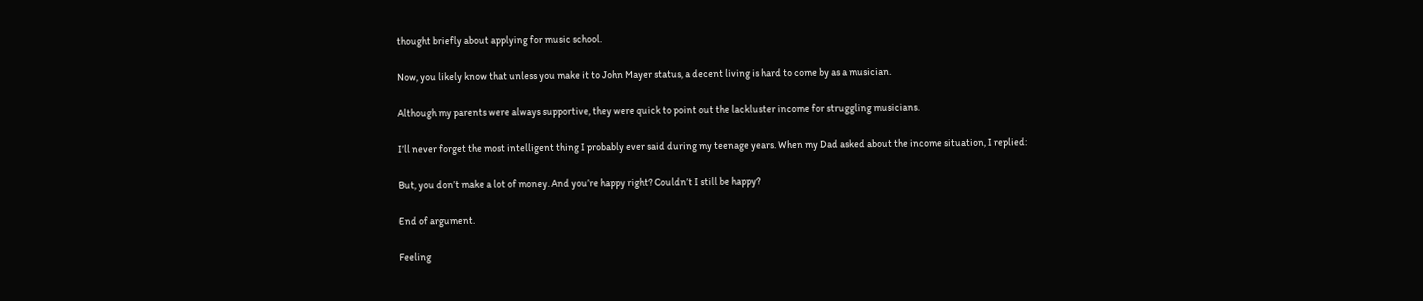thought briefly about applying for music school.

Now, you likely know that unless you make it to John Mayer status, a decent living is hard to come by as a musician.

Although my parents were always supportive, they were quick to point out the lackluster income for struggling musicians.

I’ll never forget the most intelligent thing I probably ever said during my teenage years. When my Dad asked about the income situation, I replied:

But, you don’t make a lot of money. And you’re happy right? Couldn’t I still be happy?

End of argument.

Feeling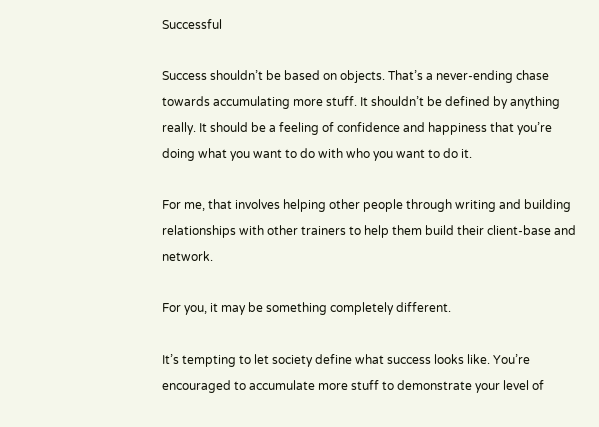Successful

Success shouldn’t be based on objects. That’s a never-ending chase towards accumulating more stuff. It shouldn’t be defined by anything really. It should be a feeling of confidence and happiness that you’re doing what you want to do with who you want to do it.

For me, that involves helping other people through writing and building relationships with other trainers to help them build their client-base and network.

For you, it may be something completely different.

It’s tempting to let society define what success looks like. You’re encouraged to accumulate more stuff to demonstrate your level of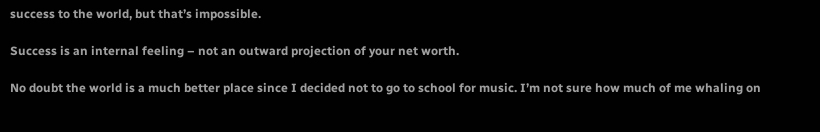success to the world, but that’s impossible.

Success is an internal feeling – not an outward projection of your net worth.

No doubt the world is a much better place since I decided not to go to school for music. I’m not sure how much of me whaling on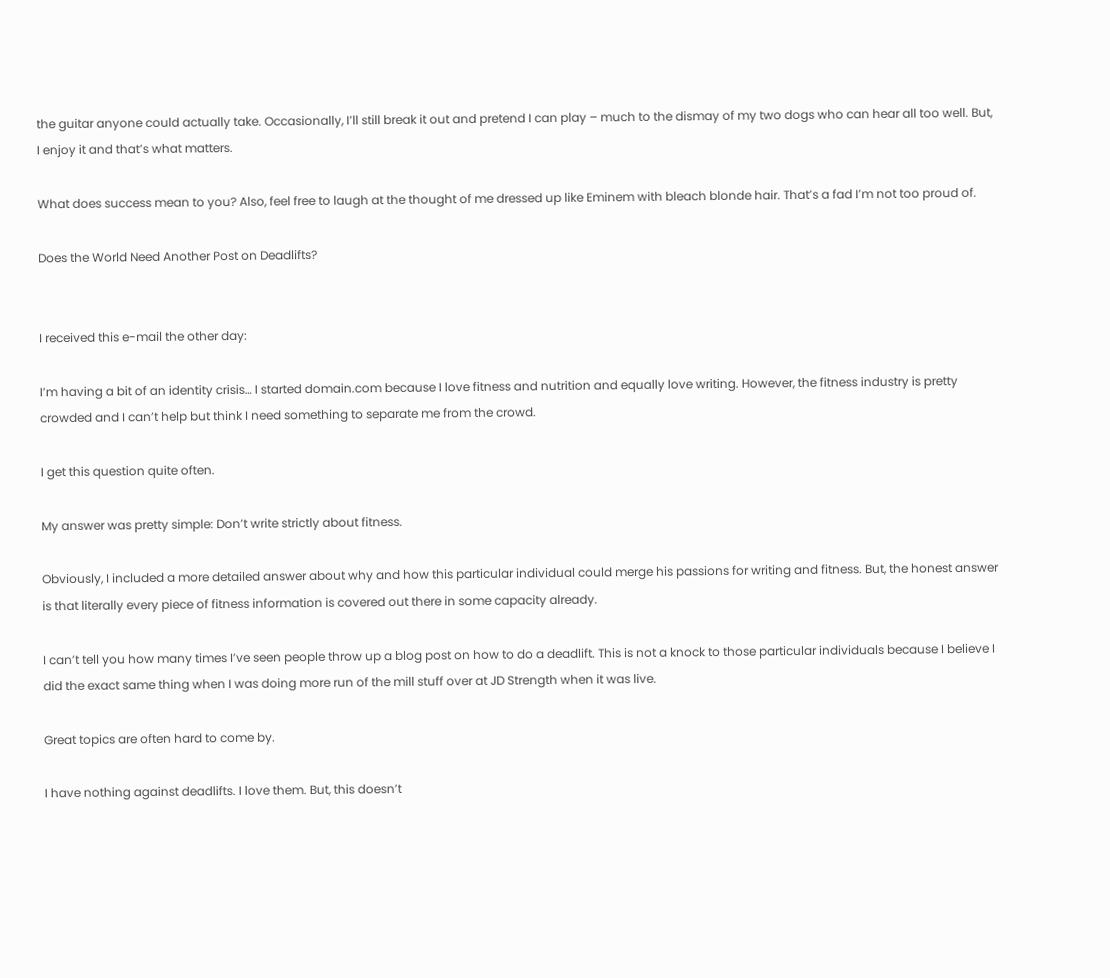the guitar anyone could actually take. Occasionally, I’ll still break it out and pretend I can play – much to the dismay of my two dogs who can hear all too well. But, I enjoy it and that’s what matters.

What does success mean to you? Also, feel free to laugh at the thought of me dressed up like Eminem with bleach blonde hair. That’s a fad I’m not too proud of.

Does the World Need Another Post on Deadlifts?


I received this e-mail the other day:

I’m having a bit of an identity crisis… I started domain.com because I love fitness and nutrition and equally love writing. However, the fitness industry is pretty crowded and I can’t help but think I need something to separate me from the crowd.

I get this question quite often.

My answer was pretty simple: Don’t write strictly about fitness.

Obviously, I included a more detailed answer about why and how this particular individual could merge his passions for writing and fitness. But, the honest answer is that literally every piece of fitness information is covered out there in some capacity already.

I can’t tell you how many times I’ve seen people throw up a blog post on how to do a deadlift. This is not a knock to those particular individuals because I believe I did the exact same thing when I was doing more run of the mill stuff over at JD Strength when it was live.

Great topics are often hard to come by.

I have nothing against deadlifts. I love them. But, this doesn’t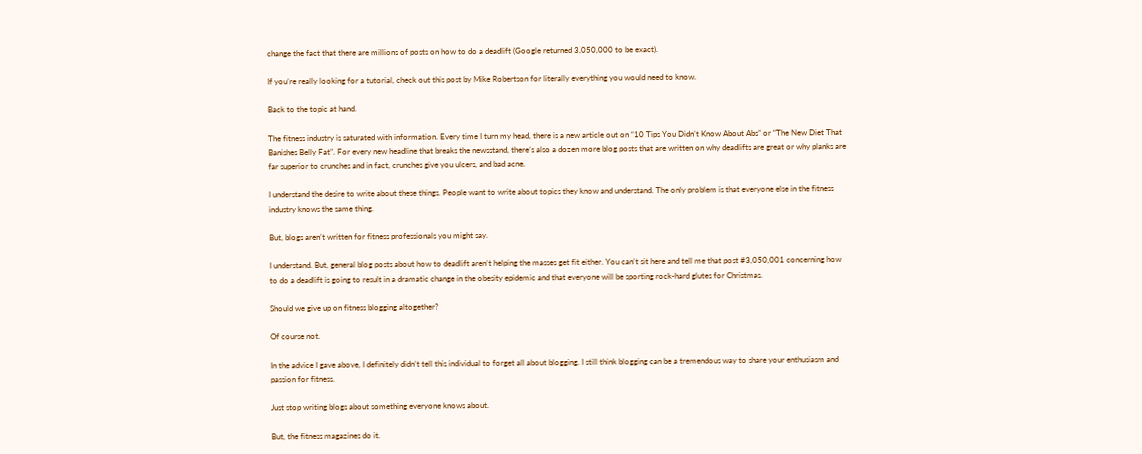change the fact that there are millions of posts on how to do a deadlift (Google returned 3,050,000 to be exact).

If you’re really looking for a tutorial, check out this post by Mike Robertson for literally everything you would need to know.

Back to the topic at hand.

The fitness industry is saturated with information. Every time I turn my head, there is a new article out on “10 Tips You Didn’t Know About Abs” or “The New Diet That Banishes Belly Fat”. For every new headline that breaks the newsstand, there’s also a dozen more blog posts that are written on why deadlifts are great or why planks are far superior to crunches and in fact, crunches give you ulcers, and bad acne.

I understand the desire to write about these things. People want to write about topics they know and understand. The only problem is that everyone else in the fitness industry knows the same thing.

But, blogs aren’t written for fitness professionals you might say.

I understand. But, general blog posts about how to deadlift aren’t helping the masses get fit either. You can’t sit here and tell me that post #3,050,001 concerning how to do a deadlift is going to result in a dramatic change in the obesity epidemic and that everyone will be sporting rock-hard glutes for Christmas.

Should we give up on fitness blogging altogether?

Of course not.

In the advice I gave above, I definitely didn’t tell this individual to forget all about blogging. I still think blogging can be a tremendous way to share your enthusiasm and passion for fitness.

Just stop writing blogs about something everyone knows about.

But, the fitness magazines do it.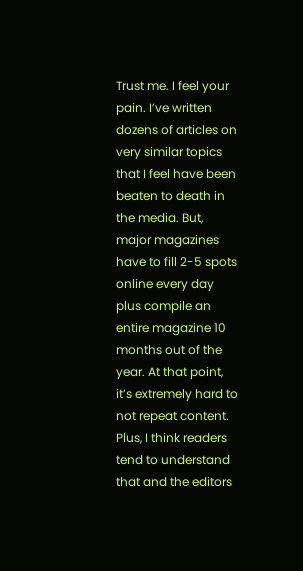Trust me. I feel your pain. I’ve written dozens of articles on very similar topics that I feel have been beaten to death in the media. But, major magazines have to fill 2-5 spots online every day plus compile an entire magazine 10 months out of the year. At that point, it’s extremely hard to not repeat content. Plus, I think readers tend to understand that and the editors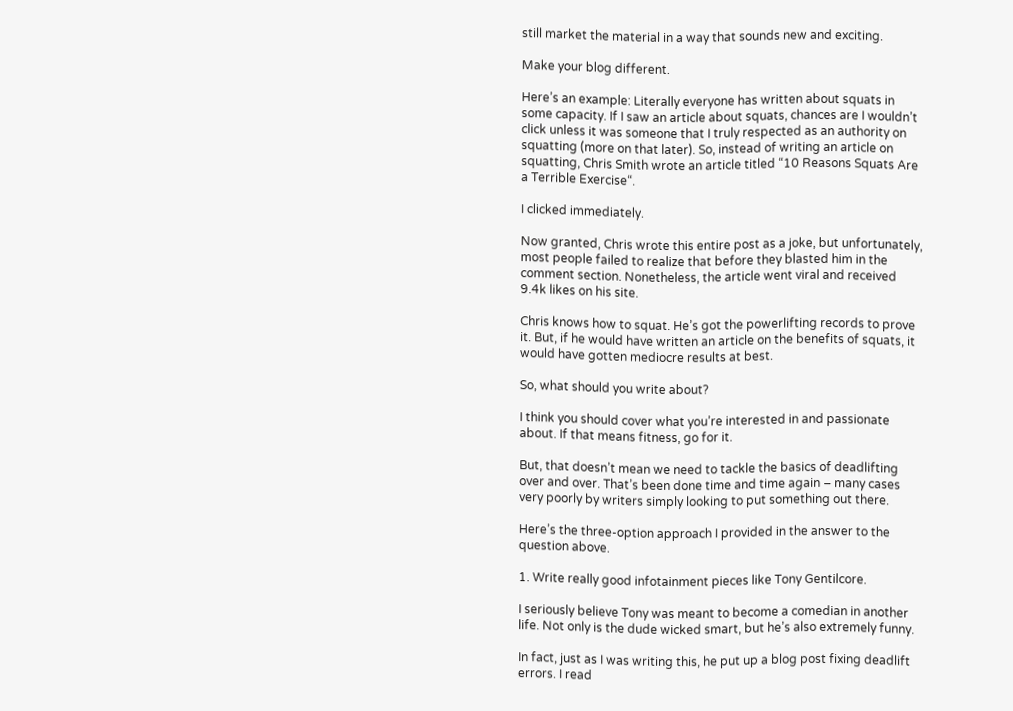still market the material in a way that sounds new and exciting.

Make your blog different.

Here’s an example: Literally everyone has written about squats in some capacity. If I saw an article about squats, chances are I wouldn’t click unless it was someone that I truly respected as an authority on squatting (more on that later). So, instead of writing an article on squatting, Chris Smith wrote an article titled “10 Reasons Squats Are a Terrible Exercise“.

I clicked immediately.

Now granted, Chris wrote this entire post as a joke, but unfortunately, most people failed to realize that before they blasted him in the comment section. Nonetheless, the article went viral and received 9.4k likes on his site.

Chris knows how to squat. He’s got the powerlifting records to prove it. But, if he would have written an article on the benefits of squats, it would have gotten mediocre results at best.

So, what should you write about?

I think you should cover what you’re interested in and passionate about. If that means fitness, go for it.

But, that doesn’t mean we need to tackle the basics of deadlifting over and over. That’s been done time and time again – many cases very poorly by writers simply looking to put something out there.

Here’s the three-option approach I provided in the answer to the question above.

1. Write really good infotainment pieces like Tony Gentilcore.

I seriously believe Tony was meant to become a comedian in another life. Not only is the dude wicked smart, but he’s also extremely funny.

In fact, just as I was writing this, he put up a blog post fixing deadlift errors. I read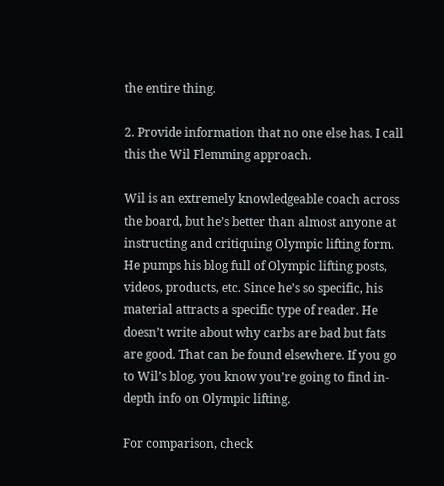the entire thing.

2. Provide information that no one else has. I call this the Wil Flemming approach.

Wil is an extremely knowledgeable coach across the board, but he’s better than almost anyone at instructing and critiquing Olympic lifting form. He pumps his blog full of Olympic lifting posts, videos, products, etc. Since he’s so specific, his material attracts a specific type of reader. He doesn’t write about why carbs are bad but fats are good. That can be found elsewhere. If you go to Wil’s blog, you know you’re going to find in-depth info on Olympic lifting.

For comparison, check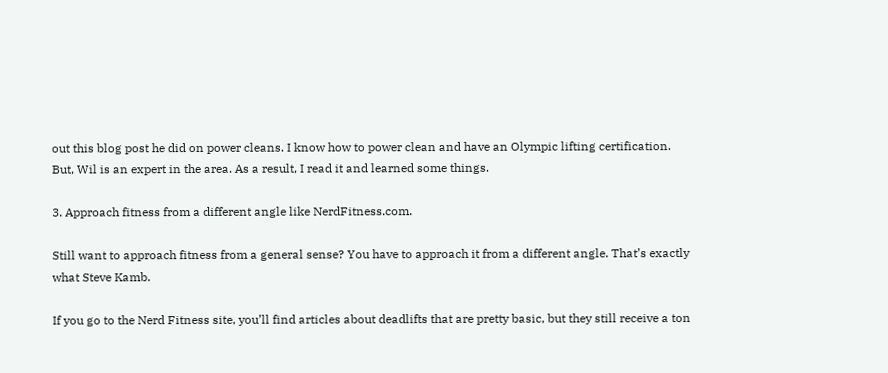out this blog post he did on power cleans. I know how to power clean and have an Olympic lifting certification. But, Wil is an expert in the area. As a result, I read it and learned some things.

3. Approach fitness from a different angle like NerdFitness.com.

Still want to approach fitness from a general sense? You have to approach it from a different angle. That’s exactly what Steve Kamb.

If you go to the Nerd Fitness site, you’ll find articles about deadlifts that are pretty basic, but they still receive a ton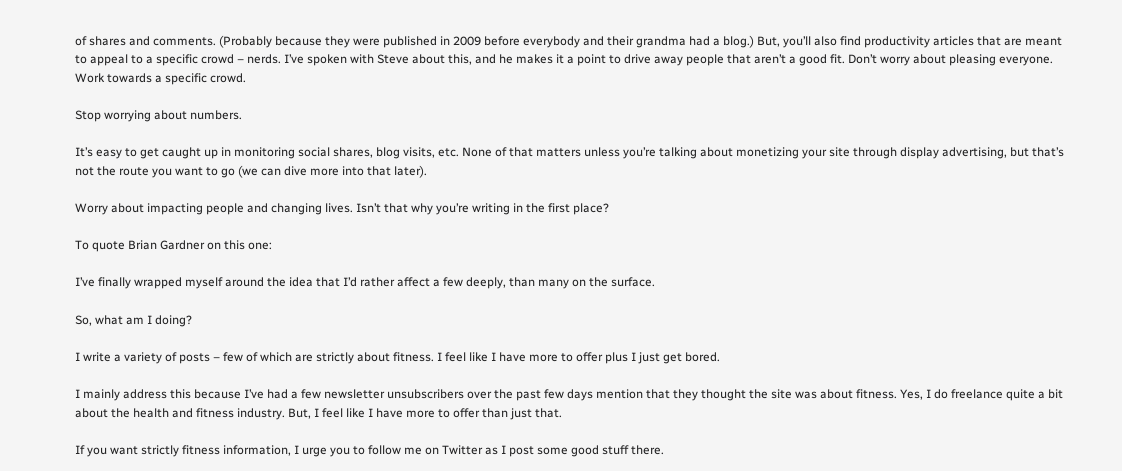of shares and comments. (Probably because they were published in 2009 before everybody and their grandma had a blog.) But, you’ll also find productivity articles that are meant to appeal to a specific crowd – nerds. I’ve spoken with Steve about this, and he makes it a point to drive away people that aren’t a good fit. Don’t worry about pleasing everyone. Work towards a specific crowd.

Stop worrying about numbers.

It’s easy to get caught up in monitoring social shares, blog visits, etc. None of that matters unless you’re talking about monetizing your site through display advertising, but that’s not the route you want to go (we can dive more into that later).

Worry about impacting people and changing lives. Isn’t that why you’re writing in the first place?

To quote Brian Gardner on this one:

I’ve finally wrapped myself around the idea that I’d rather affect a few deeply, than many on the surface.

So, what am I doing?

I write a variety of posts – few of which are strictly about fitness. I feel like I have more to offer plus I just get bored.

I mainly address this because I’ve had a few newsletter unsubscribers over the past few days mention that they thought the site was about fitness. Yes, I do freelance quite a bit about the health and fitness industry. But, I feel like I have more to offer than just that.

If you want strictly fitness information, I urge you to follow me on Twitter as I post some good stuff there.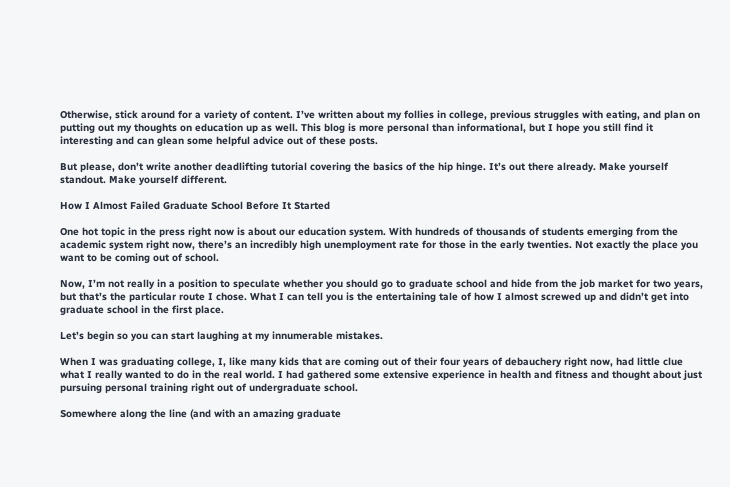Otherwise, stick around for a variety of content. I’ve written about my follies in college, previous struggles with eating, and plan on putting out my thoughts on education up as well. This blog is more personal than informational, but I hope you still find it interesting and can glean some helpful advice out of these posts.

But please, don’t write another deadlifting tutorial covering the basics of the hip hinge. It’s out there already. Make yourself standout. Make yourself different.

How I Almost Failed Graduate School Before It Started

One hot topic in the press right now is about our education system. With hundreds of thousands of students emerging from the academic system right now, there’s an incredibly high unemployment rate for those in the early twenties. Not exactly the place you want to be coming out of school.

Now, I’m not really in a position to speculate whether you should go to graduate school and hide from the job market for two years, but that’s the particular route I chose. What I can tell you is the entertaining tale of how I almost screwed up and didn’t get into graduate school in the first place.

Let’s begin so you can start laughing at my innumerable mistakes.

When I was graduating college, I, like many kids that are coming out of their four years of debauchery right now, had little clue what I really wanted to do in the real world. I had gathered some extensive experience in health and fitness and thought about just pursuing personal training right out of undergraduate school.

Somewhere along the line (and with an amazing graduate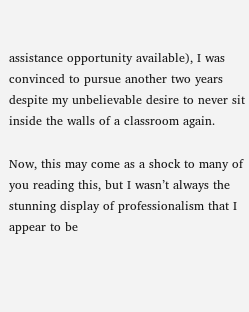assistance opportunity available), I was convinced to pursue another two years despite my unbelievable desire to never sit inside the walls of a classroom again.

Now, this may come as a shock to many of you reading this, but I wasn’t always the stunning display of professionalism that I appear to be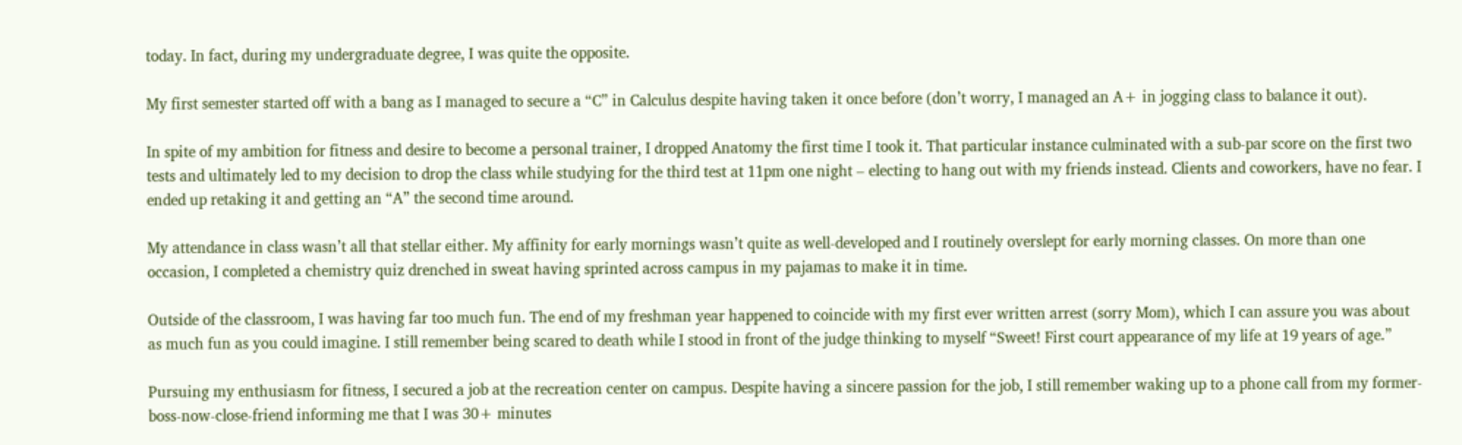today. In fact, during my undergraduate degree, I was quite the opposite.

My first semester started off with a bang as I managed to secure a “C” in Calculus despite having taken it once before (don’t worry, I managed an A+ in jogging class to balance it out).

In spite of my ambition for fitness and desire to become a personal trainer, I dropped Anatomy the first time I took it. That particular instance culminated with a sub-par score on the first two tests and ultimately led to my decision to drop the class while studying for the third test at 11pm one night – electing to hang out with my friends instead. Clients and coworkers, have no fear. I ended up retaking it and getting an “A” the second time around.

My attendance in class wasn’t all that stellar either. My affinity for early mornings wasn’t quite as well-developed and I routinely overslept for early morning classes. On more than one occasion, I completed a chemistry quiz drenched in sweat having sprinted across campus in my pajamas to make it in time.

Outside of the classroom, I was having far too much fun. The end of my freshman year happened to coincide with my first ever written arrest (sorry Mom), which I can assure you was about as much fun as you could imagine. I still remember being scared to death while I stood in front of the judge thinking to myself “Sweet! First court appearance of my life at 19 years of age.”

Pursuing my enthusiasm for fitness, I secured a job at the recreation center on campus. Despite having a sincere passion for the job, I still remember waking up to a phone call from my former-boss-now-close-friend informing me that I was 30+ minutes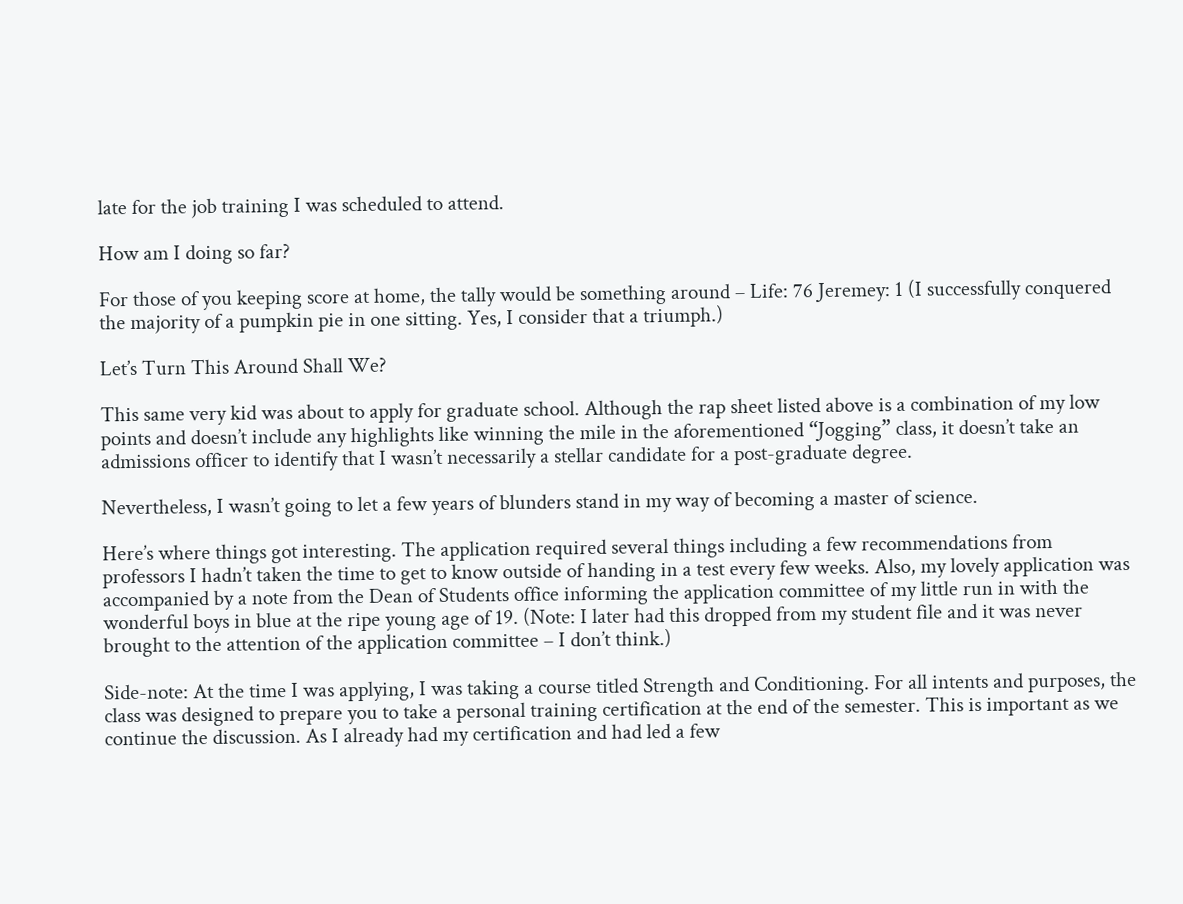late for the job training I was scheduled to attend.

How am I doing so far?

For those of you keeping score at home, the tally would be something around – Life: 76 Jeremey: 1 (I successfully conquered the majority of a pumpkin pie in one sitting. Yes, I consider that a triumph.)

Let’s Turn This Around Shall We?

This same very kid was about to apply for graduate school. Although the rap sheet listed above is a combination of my low points and doesn’t include any highlights like winning the mile in the aforementioned “Jogging” class, it doesn’t take an admissions officer to identify that I wasn’t necessarily a stellar candidate for a post-graduate degree.

Nevertheless, I wasn’t going to let a few years of blunders stand in my way of becoming a master of science.

Here’s where things got interesting. The application required several things including a few recommendations from professors I hadn’t taken the time to get to know outside of handing in a test every few weeks. Also, my lovely application was accompanied by a note from the Dean of Students office informing the application committee of my little run in with the wonderful boys in blue at the ripe young age of 19. (Note: I later had this dropped from my student file and it was never brought to the attention of the application committee – I don’t think.)

Side-note: At the time I was applying, I was taking a course titled Strength and Conditioning. For all intents and purposes, the class was designed to prepare you to take a personal training certification at the end of the semester. This is important as we continue the discussion. As I already had my certification and had led a few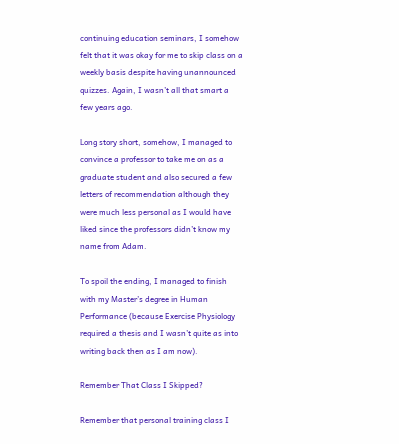continuing education seminars, I somehow felt that it was okay for me to skip class on a weekly basis despite having unannounced quizzes. Again, I wasn’t all that smart a few years ago.

Long story short, somehow, I managed to convince a professor to take me on as a graduate student and also secured a few letters of recommendation although they were much less personal as I would have liked since the professors didn’t know my name from Adam.

To spoil the ending, I managed to finish with my Master’s degree in Human Performance (because Exercise Physiology required a thesis and I wasn’t quite as into writing back then as I am now).

Remember That Class I Skipped?

Remember that personal training class I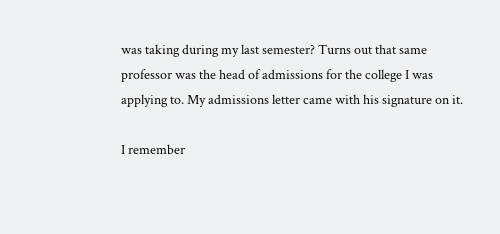was taking during my last semester? Turns out that same professor was the head of admissions for the college I was applying to. My admissions letter came with his signature on it.

I remember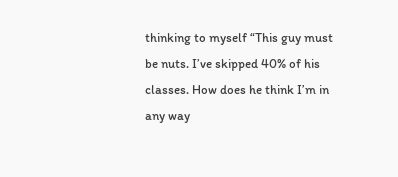thinking to myself “This guy must be nuts. I’ve skipped 40% of his classes. How does he think I’m in any way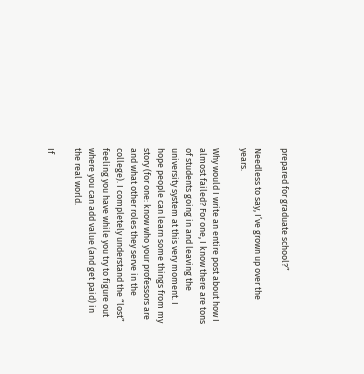prepared for graduate school?”

Needless to say, I’ve grown up over the years.

Why would I write an entire post about how I almost failed? For one, I know there are tons of students going in and leaving the university system at this very moment. I hope people can learn some things from my story (for one: know who your professors are and what other roles they serve in the college). I completely understand the “lost” feeling you have while you try to figure out where you can add value (and get paid) in the real world.

If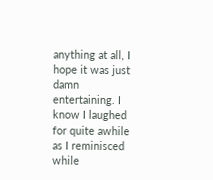anything at all, I hope it was just damn entertaining. I know I laughed for quite awhile as I reminisced while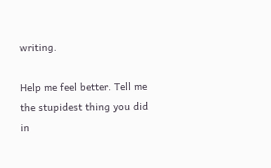writing.

Help me feel better. Tell me the stupidest thing you did in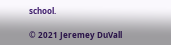school.

© 2021 Jeremey DuVall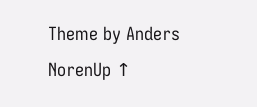Theme by Anders NorenUp ↑